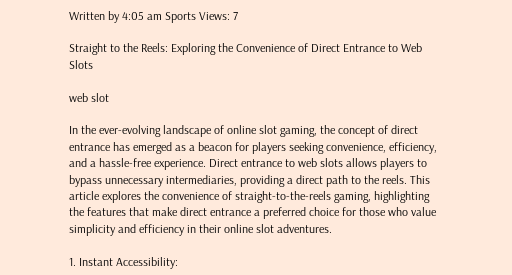Written by 4:05 am Sports Views: 7

Straight to the Reels: Exploring the Convenience of Direct Entrance to Web Slots

web slot

In the ever-evolving landscape of online slot gaming, the concept of direct entrance has emerged as a beacon for players seeking convenience, efficiency, and a hassle-free experience. Direct entrance to web slots allows players to bypass unnecessary intermediaries, providing a direct path to the reels. This article explores the convenience of straight-to-the-reels gaming, highlighting the features that make direct entrance a preferred choice for those who value simplicity and efficiency in their online slot adventures.

1. Instant Accessibility: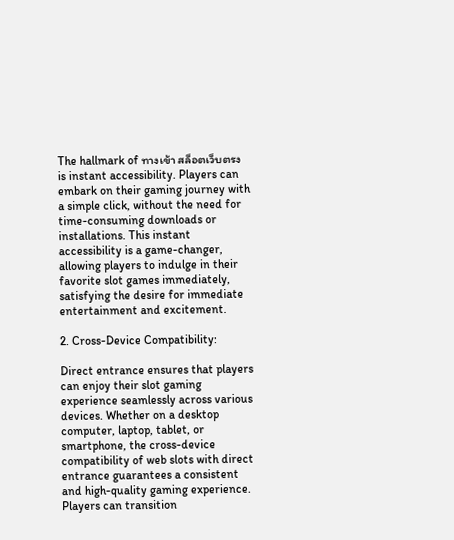The hallmark of ทางเข้า สล็อตเว็บตรง is instant accessibility. Players can embark on their gaming journey with a simple click, without the need for time-consuming downloads or installations. This instant accessibility is a game-changer, allowing players to indulge in their favorite slot games immediately, satisfying the desire for immediate entertainment and excitement.

2. Cross-Device Compatibility:

Direct entrance ensures that players can enjoy their slot gaming experience seamlessly across various devices. Whether on a desktop computer, laptop, tablet, or smartphone, the cross-device compatibility of web slots with direct entrance guarantees a consistent and high-quality gaming experience. Players can transition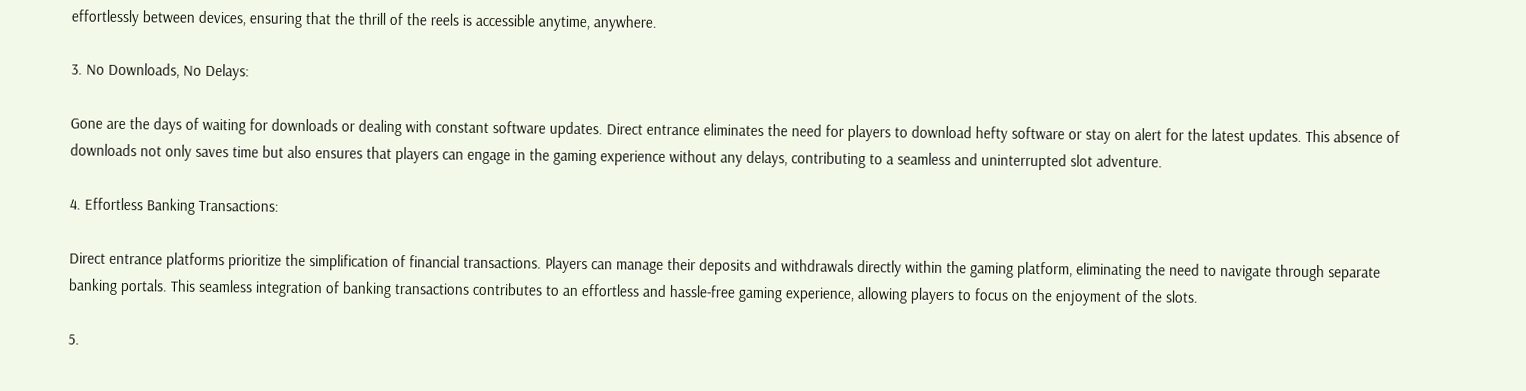effortlessly between devices, ensuring that the thrill of the reels is accessible anytime, anywhere.

3. No Downloads, No Delays:

Gone are the days of waiting for downloads or dealing with constant software updates. Direct entrance eliminates the need for players to download hefty software or stay on alert for the latest updates. This absence of downloads not only saves time but also ensures that players can engage in the gaming experience without any delays, contributing to a seamless and uninterrupted slot adventure.

4. Effortless Banking Transactions:

Direct entrance platforms prioritize the simplification of financial transactions. Players can manage their deposits and withdrawals directly within the gaming platform, eliminating the need to navigate through separate banking portals. This seamless integration of banking transactions contributes to an effortless and hassle-free gaming experience, allowing players to focus on the enjoyment of the slots.

5.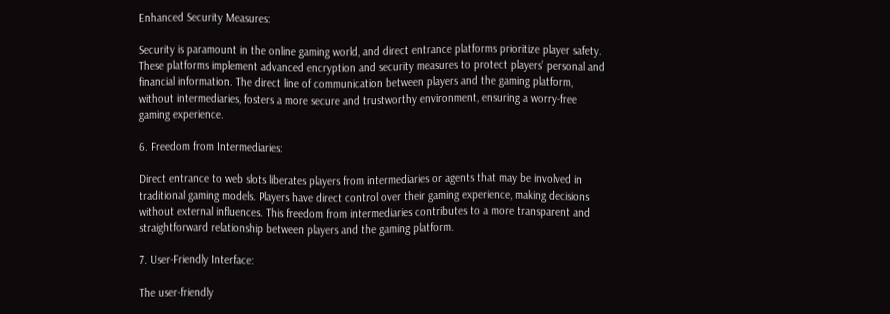Enhanced Security Measures:

Security is paramount in the online gaming world, and direct entrance platforms prioritize player safety. These platforms implement advanced encryption and security measures to protect players’ personal and financial information. The direct line of communication between players and the gaming platform, without intermediaries, fosters a more secure and trustworthy environment, ensuring a worry-free gaming experience.

6. Freedom from Intermediaries:

Direct entrance to web slots liberates players from intermediaries or agents that may be involved in traditional gaming models. Players have direct control over their gaming experience, making decisions without external influences. This freedom from intermediaries contributes to a more transparent and straightforward relationship between players and the gaming platform.

7. User-Friendly Interface:

The user-friendly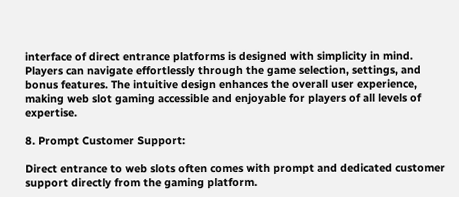interface of direct entrance platforms is designed with simplicity in mind. Players can navigate effortlessly through the game selection, settings, and bonus features. The intuitive design enhances the overall user experience, making web slot gaming accessible and enjoyable for players of all levels of expertise.

8. Prompt Customer Support:

Direct entrance to web slots often comes with prompt and dedicated customer support directly from the gaming platform.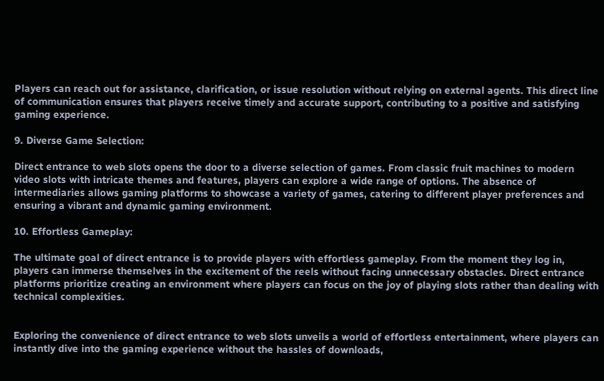Players can reach out for assistance, clarification, or issue resolution without relying on external agents. This direct line of communication ensures that players receive timely and accurate support, contributing to a positive and satisfying gaming experience.

9. Diverse Game Selection:

Direct entrance to web slots opens the door to a diverse selection of games. From classic fruit machines to modern video slots with intricate themes and features, players can explore a wide range of options. The absence of intermediaries allows gaming platforms to showcase a variety of games, catering to different player preferences and ensuring a vibrant and dynamic gaming environment.

10. Effortless Gameplay:

The ultimate goal of direct entrance is to provide players with effortless gameplay. From the moment they log in, players can immerse themselves in the excitement of the reels without facing unnecessary obstacles. Direct entrance platforms prioritize creating an environment where players can focus on the joy of playing slots rather than dealing with technical complexities.


Exploring the convenience of direct entrance to web slots unveils a world of effortless entertainment, where players can instantly dive into the gaming experience without the hassles of downloads,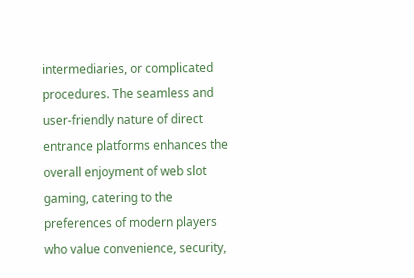intermediaries, or complicated procedures. The seamless and user-friendly nature of direct entrance platforms enhances the overall enjoyment of web slot gaming, catering to the preferences of modern players who value convenience, security,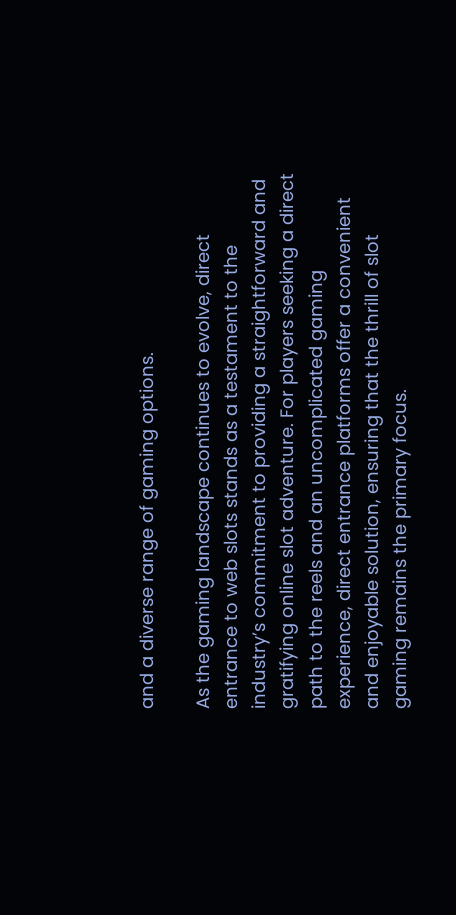and a diverse range of gaming options.

As the gaming landscape continues to evolve, direct entrance to web slots stands as a testament to the industry’s commitment to providing a straightforward and gratifying online slot adventure. For players seeking a direct path to the reels and an uncomplicated gaming experience, direct entrance platforms offer a convenient and enjoyable solution, ensuring that the thrill of slot gaming remains the primary focus.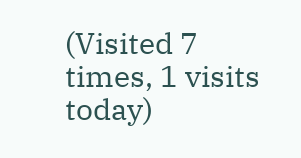(Visited 7 times, 1 visits today)